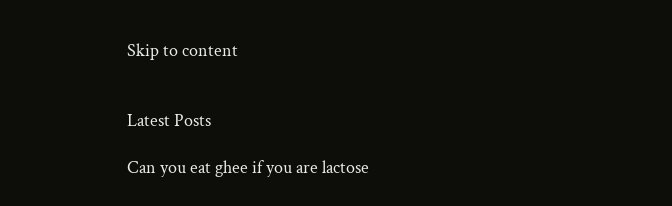Skip to content


Latest Posts

Can you eat ghee if you are lactose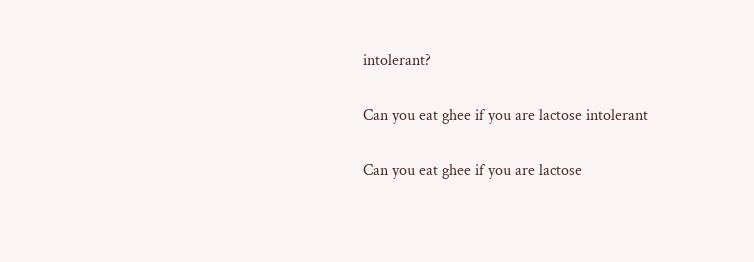intolerant?

Can you eat ghee if you are lactose intolerant

Can you eat ghee if you are lactose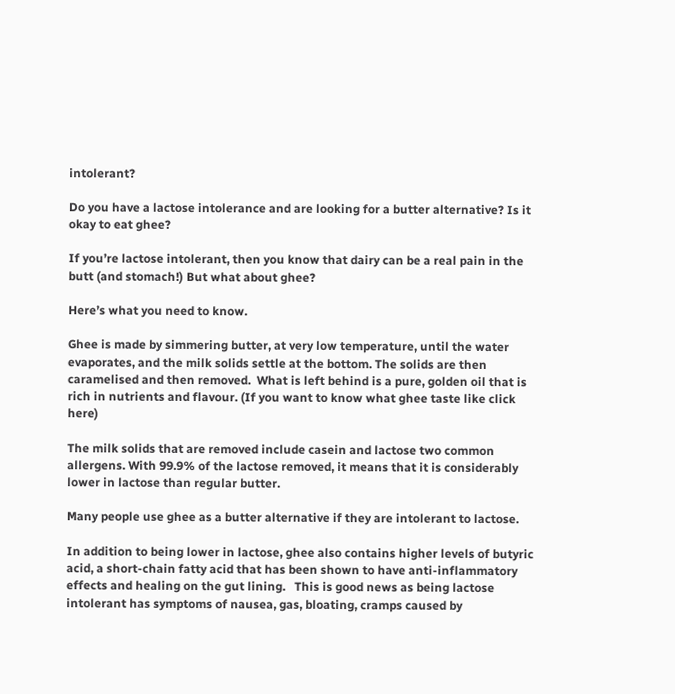intolerant?

Do you have a lactose intolerance and are looking for a butter alternative? Is it okay to eat ghee?

If you’re lactose intolerant, then you know that dairy can be a real pain in the butt (and stomach!) But what about ghee?

Here’s what you need to know.

Ghee is made by simmering butter, at very low temperature, until the water evaporates, and the milk solids settle at the bottom. The solids are then caramelised and then removed.  What is left behind is a pure, golden oil that is rich in nutrients and flavour. (If you want to know what ghee taste like click here)

The milk solids that are removed include casein and lactose two common allergens. With 99.9% of the lactose removed, it means that it is considerably lower in lactose than regular butter.

Many people use ghee as a butter alternative if they are intolerant to lactose.

In addition to being lower in lactose, ghee also contains higher levels of butyric acid, a short-chain fatty acid that has been shown to have anti-inflammatory effects and healing on the gut lining.   This is good news as being lactose intolerant has symptoms of nausea, gas, bloating, cramps caused by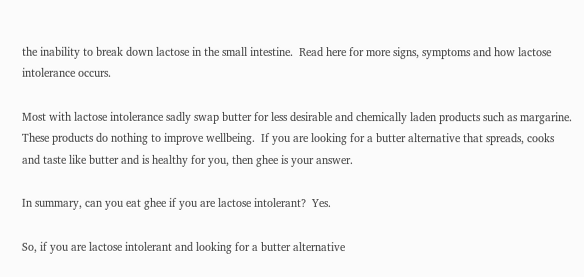the inability to break down lactose in the small intestine.  Read here for more signs, symptoms and how lactose intolerance occurs.

Most with lactose intolerance sadly swap butter for less desirable and chemically laden products such as margarine.  These products do nothing to improve wellbeing.  If you are looking for a butter alternative that spreads, cooks and taste like butter and is healthy for you, then ghee is your answer.

In summary, can you eat ghee if you are lactose intolerant?  Yes.

So, if you are lactose intolerant and looking for a butter alternative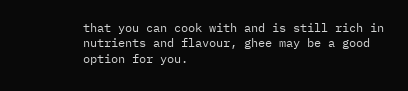that you can cook with and is still rich in nutrients and flavour, ghee may be a good option for you.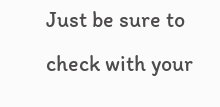Just be sure to check with your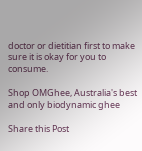doctor or dietitian first to make sure it is okay for you to consume.

Shop OMGhee, Australia's best and only biodynamic ghee

Share this Post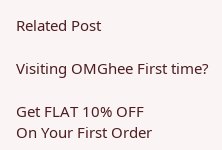Related Post

Visiting OMGhee First time?

Get FLAT 10% OFF
On Your First Order